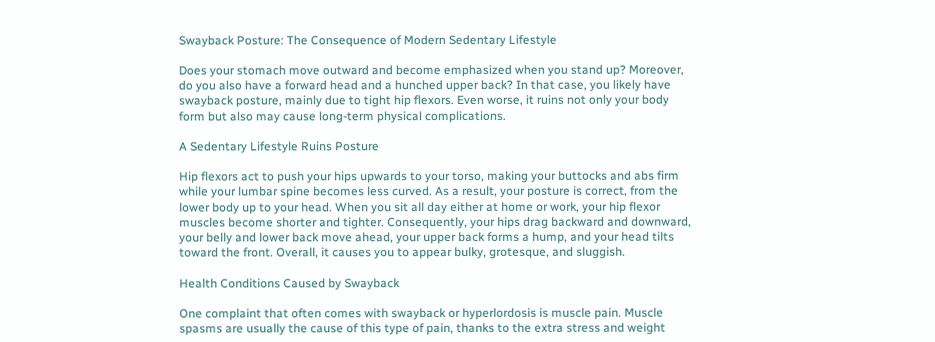Swayback Posture: The Consequence of Modern Sedentary Lifestyle

Does your stomach move outward and become emphasized when you stand up? Moreover, do you also have a forward head and a hunched upper back? In that case, you likely have swayback posture, mainly due to tight hip flexors. Even worse, it ruins not only your body form but also may cause long-term physical complications.

A Sedentary Lifestyle Ruins Posture

Hip flexors act to push your hips upwards to your torso, making your buttocks and abs firm while your lumbar spine becomes less curved. As a result, your posture is correct, from the lower body up to your head. When you sit all day either at home or work, your hip flexor muscles become shorter and tighter. Consequently, your hips drag backward and downward, your belly and lower back move ahead, your upper back forms a hump, and your head tilts toward the front. Overall, it causes you to appear bulky, grotesque, and sluggish.

Health Conditions Caused by Swayback

One complaint that often comes with swayback or hyperlordosis is muscle pain. Muscle spasms are usually the cause of this type of pain, thanks to the extra stress and weight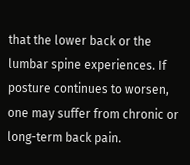that the lower back or the lumbar spine experiences. If posture continues to worsen, one may suffer from chronic or long-term back pain.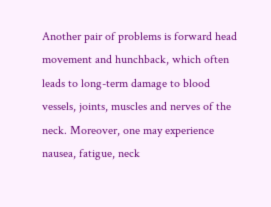Another pair of problems is forward head movement and hunchback, which often leads to long-term damage to blood vessels, joints, muscles and nerves of the neck. Moreover, one may experience nausea, fatigue, neck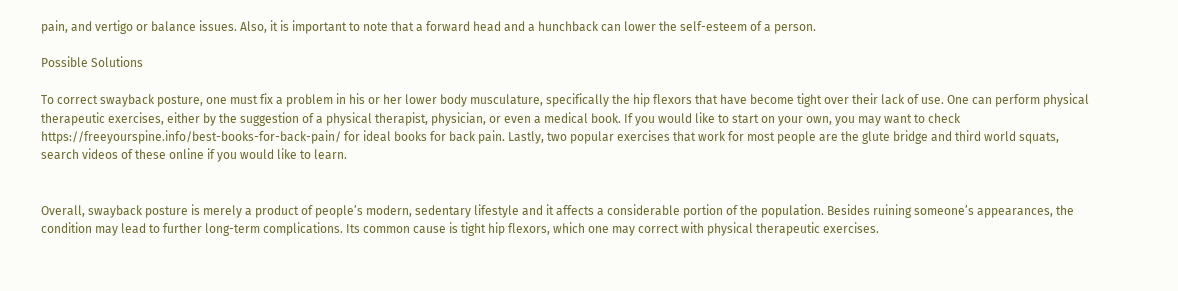pain, and vertigo or balance issues. Also, it is important to note that a forward head and a hunchback can lower the self-esteem of a person.

Possible Solutions

To correct swayback posture, one must fix a problem in his or her lower body musculature, specifically the hip flexors that have become tight over their lack of use. One can perform physical therapeutic exercises, either by the suggestion of a physical therapist, physician, or even a medical book. If you would like to start on your own, you may want to check https://freeyourspine.info/best-books-for-back-pain/ for ideal books for back pain. Lastly, two popular exercises that work for most people are the glute bridge and third world squats, search videos of these online if you would like to learn.


Overall, swayback posture is merely a product of people’s modern, sedentary lifestyle and it affects a considerable portion of the population. Besides ruining someone’s appearances, the condition may lead to further long-term complications. Its common cause is tight hip flexors, which one may correct with physical therapeutic exercises.